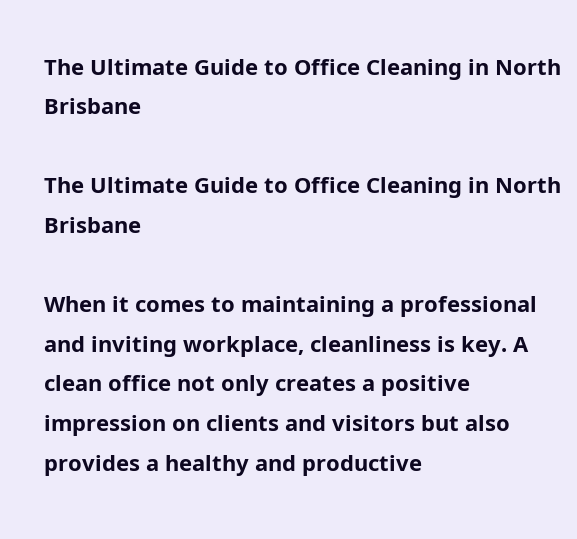The Ultimate Guide to Office Cleaning in North Brisbane

The Ultimate Guide to Office Cleaning in North Brisbane

When it comes to maintaining a professional and inviting workplace, cleanliness is key. A clean office not only creates a positive impression on clients and visitors but also provides a healthy and productive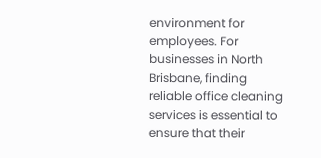environment for employees. For businesses in North Brisbane, finding reliable office cleaning services is essential to ensure that their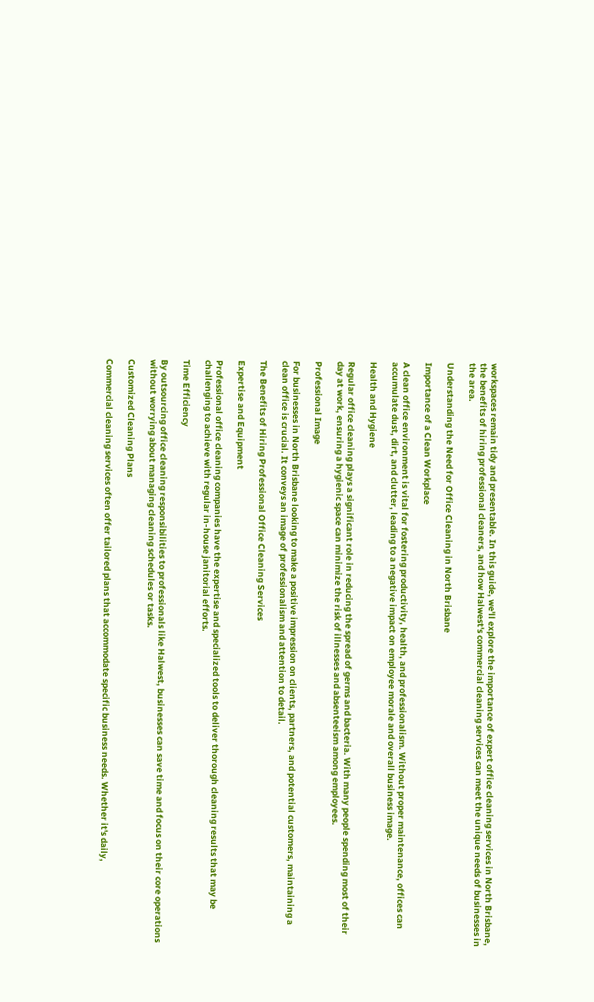workspaces remain tidy and presentable. In this guide, we'll explore the importance of expert office cleaning services in North Brisbane, the benefits of hiring professional cleaners, and how Halwest's commercial cleaning services can meet the unique needs of businesses in the area.

Understanding the Need for Office Cleaning in North Brisbane

Importance of a Clean Workplace

A clean office environment is vital for fostering productivity, health, and professionalism. Without proper maintenance, offices can accumulate dust, dirt, and clutter, leading to a negative impact on employee morale and overall business image.

Health and Hygiene

Regular office cleaning plays a significant role in reducing the spread of germs and bacteria. With many people spending most of their day at work, ensuring a hygienic space can minimize the risk of illnesses and absenteeism among employees.

Professional Image

For businesses in North Brisbane looking to make a positive impression on clients, partners, and potential customers, maintaining a clean office is crucial. It conveys an image of professionalism and attention to detail.

The Benefits of Hiring Professional Office Cleaning Services

Expertise and Equipment

Professional office cleaning companies have the expertise and specialized tools to deliver thorough cleaning results that may be challenging to achieve with regular in-house janitorial efforts.

Time Efficiency

By outsourcing office cleaning responsibilities to professionals like Halwest, businesses can save time and focus on their core operations without worrying about managing cleaning schedules or tasks.

Customized Cleaning Plans

Commercial cleaning services often offer tailored plans that accommodate specific business needs. Whether it's daily,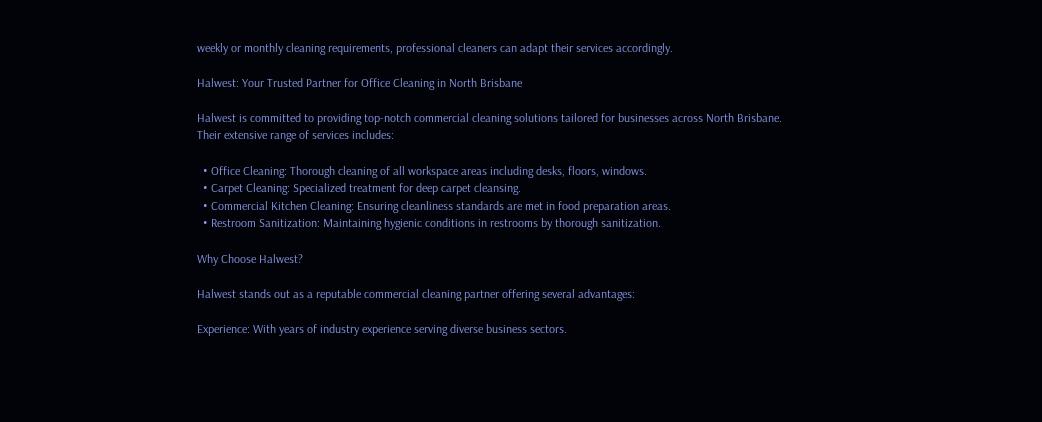weekly or monthly cleaning requirements, professional cleaners can adapt their services accordingly.

Halwest: Your Trusted Partner for Office Cleaning in North Brisbane

Halwest is committed to providing top-notch commercial cleaning solutions tailored for businesses across North Brisbane. Their extensive range of services includes:

  • Office Cleaning: Thorough cleaning of all workspace areas including desks, floors, windows.
  • Carpet Cleaning: Specialized treatment for deep carpet cleansing.
  • Commercial Kitchen Cleaning: Ensuring cleanliness standards are met in food preparation areas.
  • Restroom Sanitization: Maintaining hygienic conditions in restrooms by thorough sanitization.

Why Choose Halwest?

Halwest stands out as a reputable commercial cleaning partner offering several advantages:

Experience: With years of industry experience serving diverse business sectors.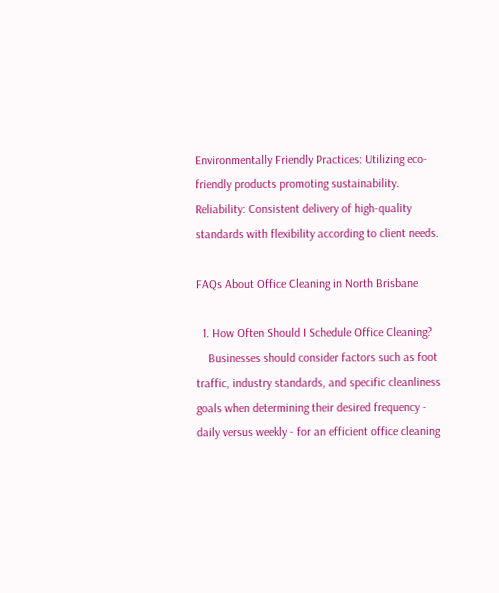Environmentally Friendly Practices: Utilizing eco-friendly products promoting sustainability.
Reliability: Consistent delivery of high-quality standards with flexibility according to client needs.

FAQs About Office Cleaning in North Brisbane

  1. How Often Should I Schedule Office Cleaning?
    Businesses should consider factors such as foot traffic, industry standards, and specific cleanliness goals when determining their desired frequency - daily versus weekly - for an efficient office cleaning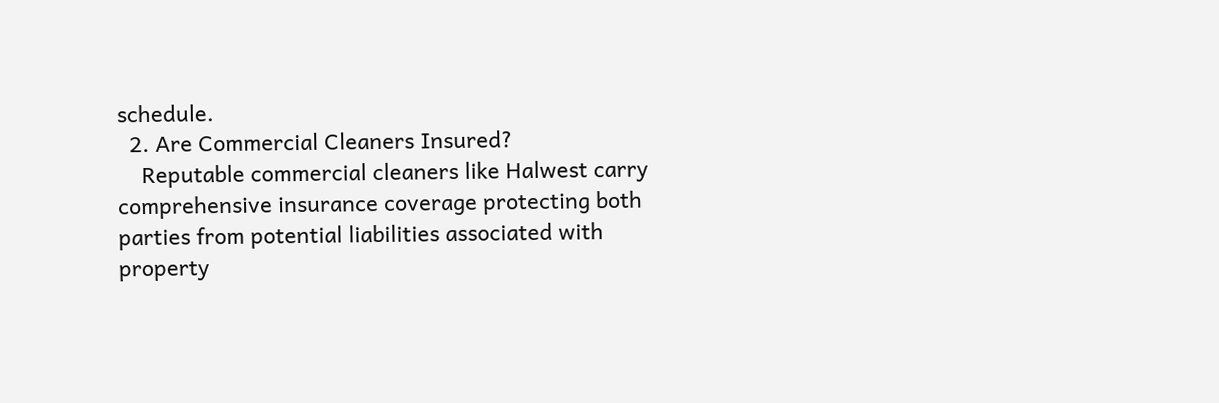schedule.
  2. Are Commercial Cleaners Insured?
    Reputable commercial cleaners like Halwest carry comprehensive insurance coverage protecting both parties from potential liabilities associated with property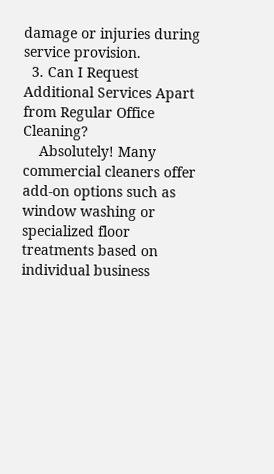damage or injuries during service provision.
  3. Can I Request Additional Services Apart from Regular Office Cleaning?
    Absolutely! Many commercial cleaners offer add-on options such as window washing or specialized floor treatments based on individual business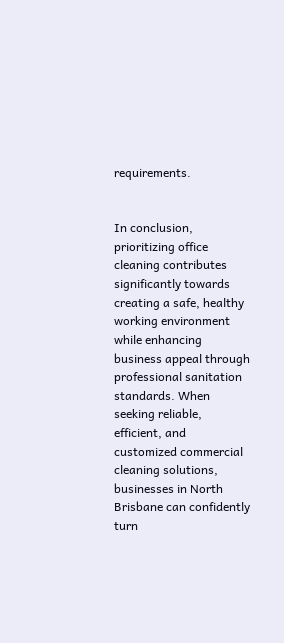requirements.


In conclusion, prioritizing office cleaning contributes significantly towards creating a safe, healthy working environment while enhancing business appeal through professional sanitation standards. When seeking reliable, efficient, and customized commercial cleaning solutions, businesses in North Brisbane can confidently turn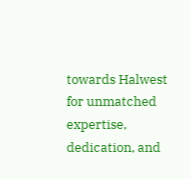towards Halwest for unmatched expertise, dedication, and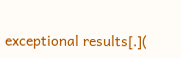exceptional results[.](